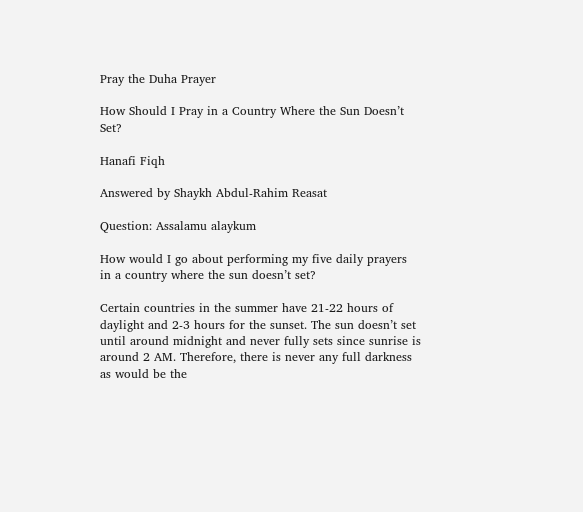Pray the Duha Prayer

How Should I Pray in a Country Where the Sun Doesn’t Set?

Hanafi Fiqh

Answered by Shaykh Abdul-Rahim Reasat

Question: Assalamu alaykum

How would I go about performing my five daily prayers in a country where the sun doesn’t set?

Certain countries in the summer have 21-22 hours of daylight and 2-3 hours for the sunset. The sun doesn’t set until around midnight and never fully sets since sunrise is around 2 AM. Therefore, there is never any full darkness as would be the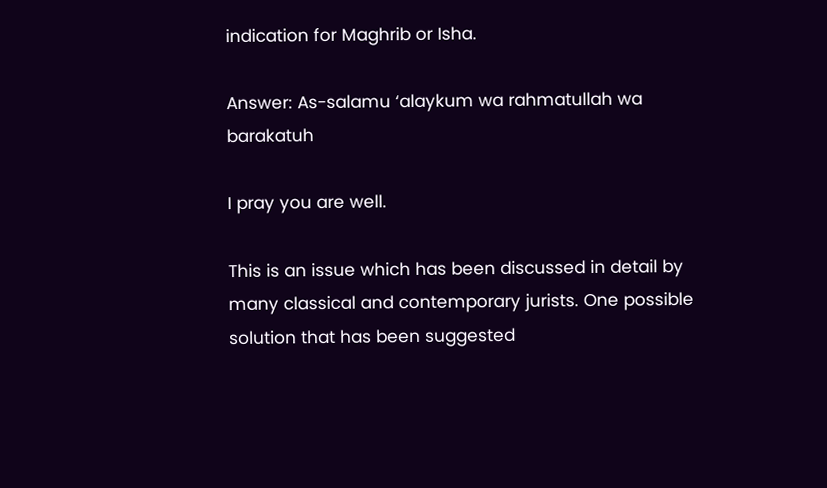indication for Maghrib or Isha.

Answer: As-salamu ‘alaykum wa rahmatullah wa barakatuh

I pray you are well.

This is an issue which has been discussed in detail by many classical and contemporary jurists. One possible solution that has been suggested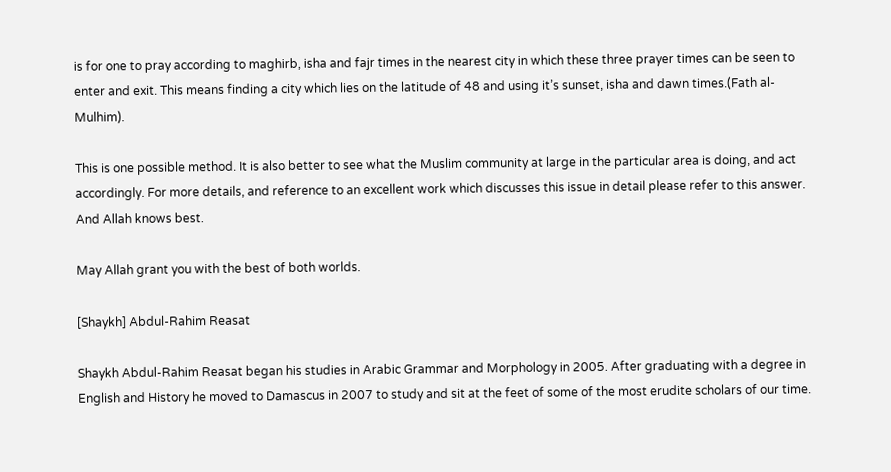is for one to pray according to maghirb, isha and fajr times in the nearest city in which these three prayer times can be seen to enter and exit. This means finding a city which lies on the latitude of 48 and using it’s sunset, isha and dawn times.(Fath al-Mulhim).

This is one possible method. It is also better to see what the Muslim community at large in the particular area is doing, and act accordingly. For more details, and reference to an excellent work which discusses this issue in detail please refer to this answer. And Allah knows best.

May Allah grant you with the best of both worlds.

[Shaykh] Abdul-Rahim Reasat

Shaykh Abdul-Rahim Reasat began his studies in Arabic Grammar and Morphology in 2005. After graduating with a degree in English and History he moved to Damascus in 2007 to study and sit at the feet of some of the most erudite scholars of our time.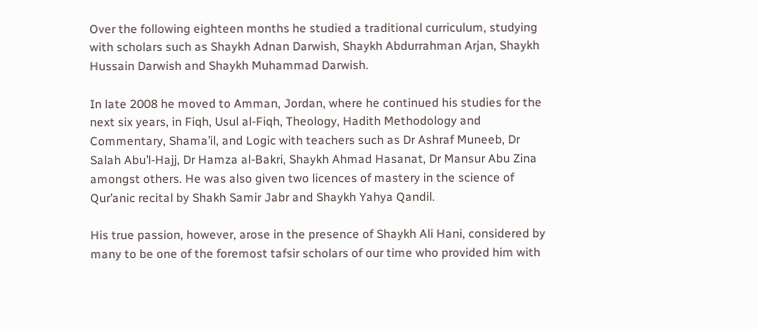Over the following eighteen months he studied a traditional curriculum, studying with scholars such as Shaykh Adnan Darwish, Shaykh Abdurrahman Arjan, Shaykh Hussain Darwish and Shaykh Muhammad Darwish.

In late 2008 he moved to Amman, Jordan, where he continued his studies for the next six years, in Fiqh, Usul al-Fiqh, Theology, Hadith Methodology and Commentary, Shama’il, and Logic with teachers such as Dr Ashraf Muneeb, Dr Salah Abu’l-Hajj, Dr Hamza al-Bakri, Shaykh Ahmad Hasanat, Dr Mansur Abu Zina amongst others. He was also given two licences of mastery in the science of Qur’anic recital by Shakh Samir Jabr and Shaykh Yahya Qandil.

His true passion, however, arose in the presence of Shaykh Ali Hani, considered by many to be one of the foremost tafsir scholars of our time who provided him with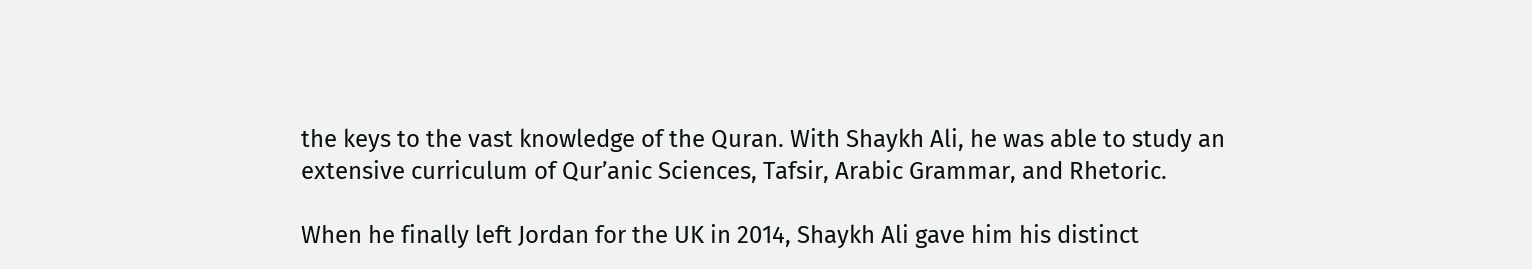the keys to the vast knowledge of the Quran. With Shaykh Ali, he was able to study an extensive curriculum of Qur’anic Sciences, Tafsir, Arabic Grammar, and Rhetoric.

When he finally left Jordan for the UK in 2014, Shaykh Ali gave him his distinct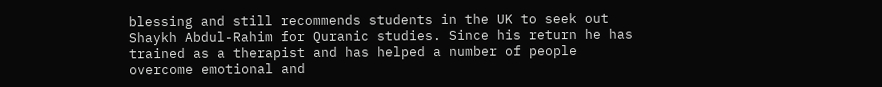blessing and still recommends students in the UK to seek out Shaykh Abdul-Rahim for Quranic studies. Since his return he has trained as a therapist and has helped a number of people overcome emotional and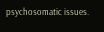psychosomatic issues.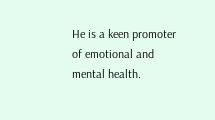He is a keen promoter of emotional and mental health.